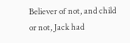Believer of not, and child or not, Jack had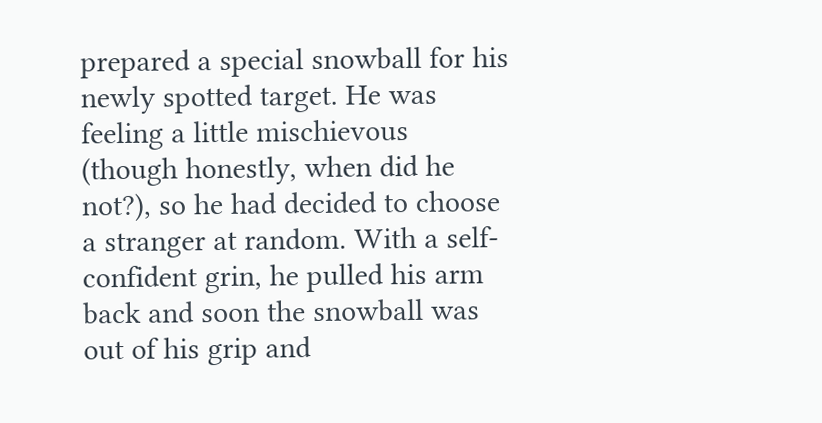prepared a special snowball for his newly spotted target. He was feeling a little mischievous (though honestly, when did he not?), so he had decided to choose a stranger at random. With a self-confident grin, he pulled his arm back and soon the snowball was out of his grip and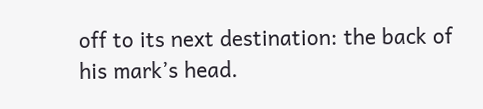off to its next destination: the back of his mark’s head.